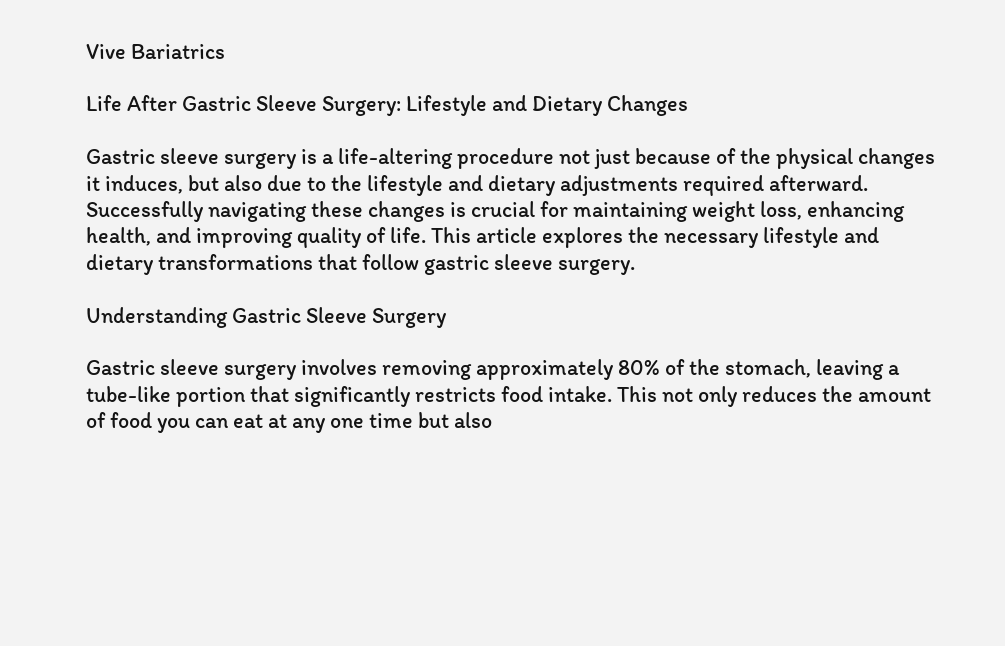Vive Bariatrics

Life After Gastric Sleeve Surgery: Lifestyle and Dietary Changes

Gastric sleeve surgery is a life-altering procedure not just because of the physical changes it induces, but also due to the lifestyle and dietary adjustments required afterward. Successfully navigating these changes is crucial for maintaining weight loss, enhancing health, and improving quality of life. This article explores the necessary lifestyle and dietary transformations that follow gastric sleeve surgery.

Understanding Gastric Sleeve Surgery

Gastric sleeve surgery involves removing approximately 80% of the stomach, leaving a tube-like portion that significantly restricts food intake. This not only reduces the amount of food you can eat at any one time but also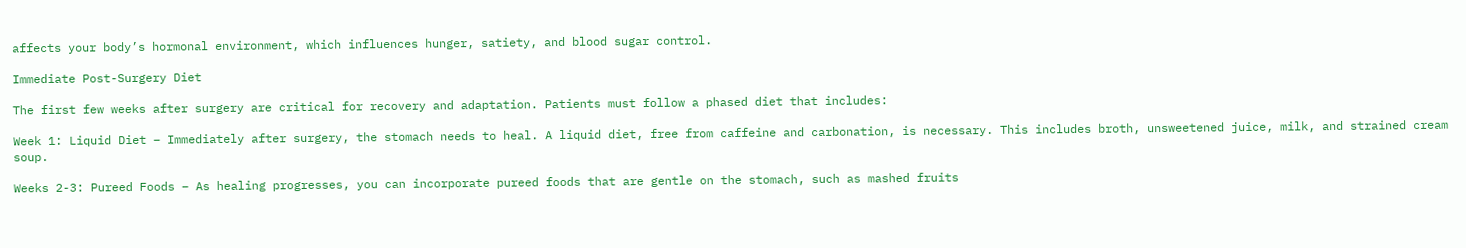affects your body’s hormonal environment, which influences hunger, satiety, and blood sugar control.

Immediate Post-Surgery Diet

The first few weeks after surgery are critical for recovery and adaptation. Patients must follow a phased diet that includes:

Week 1: Liquid Diet – Immediately after surgery, the stomach needs to heal. A liquid diet, free from caffeine and carbonation, is necessary. This includes broth, unsweetened juice, milk, and strained cream soup.

Weeks 2-3: Pureed Foods – As healing progresses, you can incorporate pureed foods that are gentle on the stomach, such as mashed fruits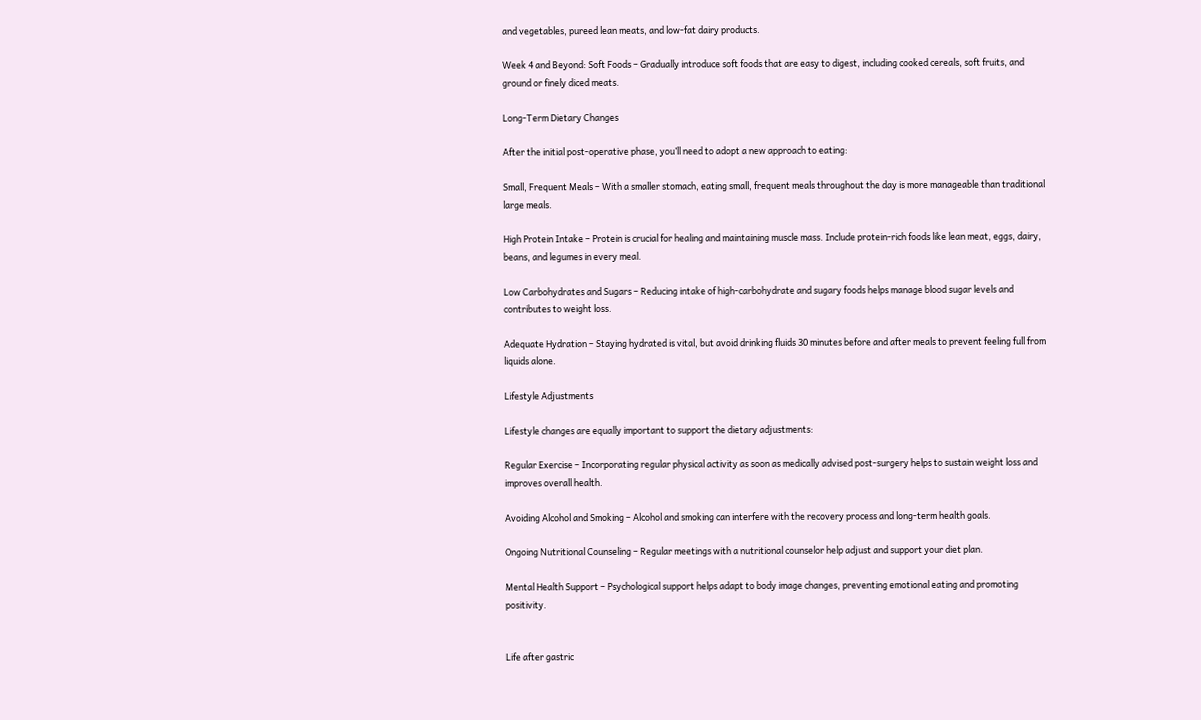and vegetables, pureed lean meats, and low-fat dairy products.

Week 4 and Beyond: Soft Foods – Gradually introduce soft foods that are easy to digest, including cooked cereals, soft fruits, and ground or finely diced meats.

Long-Term Dietary Changes

After the initial post-operative phase, you’ll need to adopt a new approach to eating:

Small, Frequent Meals – With a smaller stomach, eating small, frequent meals throughout the day is more manageable than traditional large meals.

High Protein Intake – Protein is crucial for healing and maintaining muscle mass. Include protein-rich foods like lean meat, eggs, dairy, beans, and legumes in every meal.

Low Carbohydrates and Sugars – Reducing intake of high-carbohydrate and sugary foods helps manage blood sugar levels and contributes to weight loss.

Adequate Hydration – Staying hydrated is vital, but avoid drinking fluids 30 minutes before and after meals to prevent feeling full from liquids alone.

Lifestyle Adjustments

Lifestyle changes are equally important to support the dietary adjustments:

Regular Exercise – Incorporating regular physical activity as soon as medically advised post-surgery helps to sustain weight loss and improves overall health.

Avoiding Alcohol and Smoking – Alcohol and smoking can interfere with the recovery process and long-term health goals.

Ongoing Nutritional Counseling – Regular meetings with a nutritional counselor help adjust and support your diet plan.

Mental Health Support – Psychological support helps adapt to body image changes, preventing emotional eating and promoting positivity.


Life after gastric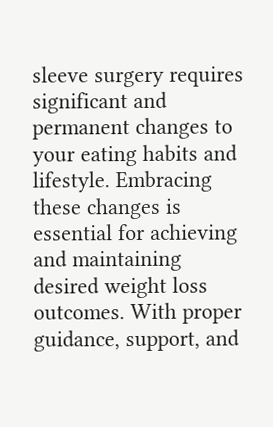sleeve surgery requires significant and permanent changes to your eating habits and lifestyle. Embracing these changes is essential for achieving and maintaining desired weight loss outcomes. With proper guidance, support, and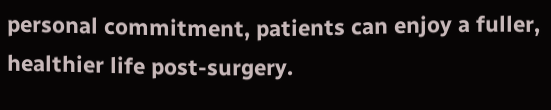personal commitment, patients can enjoy a fuller, healthier life post-surgery.